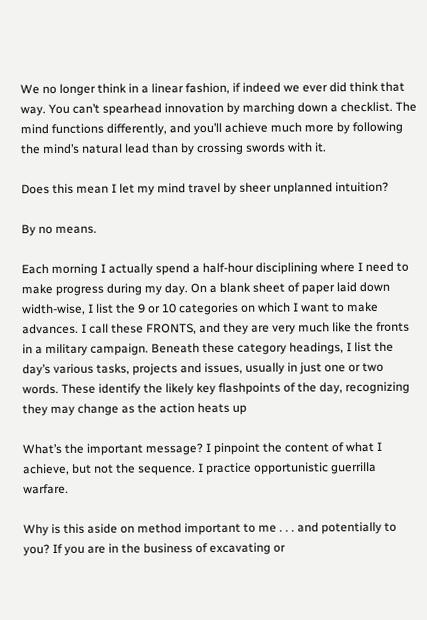We no longer think in a linear fashion, if indeed we ever did think that way. You can’t spearhead innovation by marching down a checklist. The mind functions differently, and you’ll achieve much more by following the mind’s natural lead than by crossing swords with it.

Does this mean I let my mind travel by sheer unplanned intuition?

By no means.

Each morning I actually spend a half-hour disciplining where I need to make progress during my day. On a blank sheet of paper laid down width-wise, I list the 9 or 10 categories on which I want to make advances. I call these FRONTS, and they are very much like the fronts in a military campaign. Beneath these category headings, I list the day’s various tasks, projects and issues, usually in just one or two words. These identify the likely key flashpoints of the day, recognizing they may change as the action heats up

What’s the important message? I pinpoint the content of what I achieve, but not the sequence. I practice opportunistic guerrilla warfare.

Why is this aside on method important to me . . . and potentially to you? If you are in the business of excavating or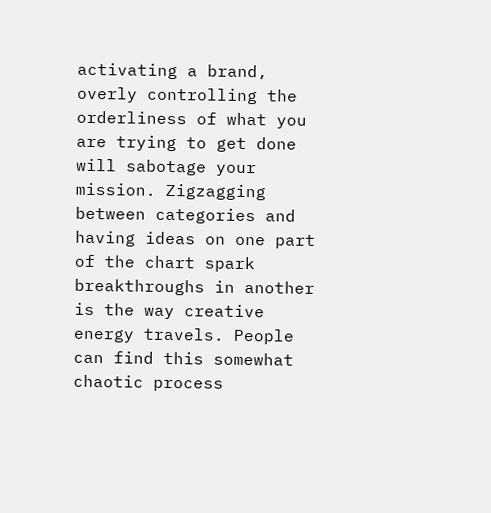activating a brand, overly controlling the orderliness of what you are trying to get done will sabotage your mission. Zigzagging between categories and having ideas on one part of the chart spark breakthroughs in another is the way creative energy travels. People can find this somewhat chaotic process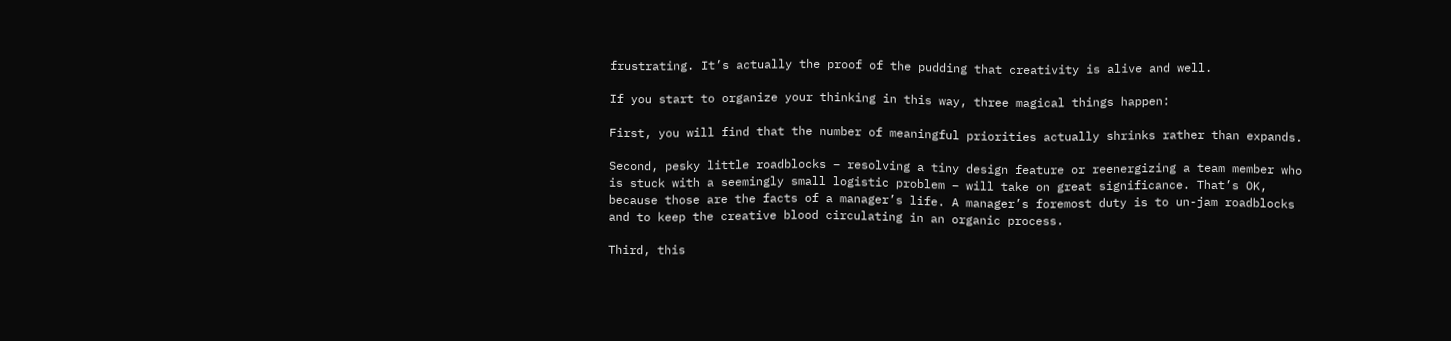frustrating. It’s actually the proof of the pudding that creativity is alive and well.

If you start to organize your thinking in this way, three magical things happen:

First, you will find that the number of meaningful priorities actually shrinks rather than expands.

Second, pesky little roadblocks – resolving a tiny design feature or reenergizing a team member who is stuck with a seemingly small logistic problem – will take on great significance. That’s OK, because those are the facts of a manager’s life. A manager’s foremost duty is to un-jam roadblocks and to keep the creative blood circulating in an organic process.

Third, this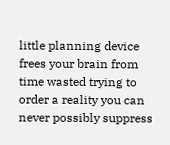little planning device frees your brain from time wasted trying to order a reality you can never possibly suppress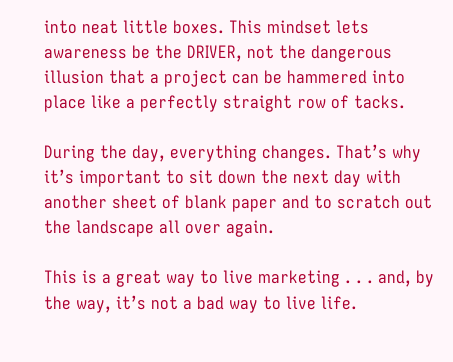into neat little boxes. This mindset lets awareness be the DRIVER, not the dangerous illusion that a project can be hammered into place like a perfectly straight row of tacks.

During the day, everything changes. That’s why it’s important to sit down the next day with another sheet of blank paper and to scratch out the landscape all over again.

This is a great way to live marketing . . . and, by the way, it’s not a bad way to live life.